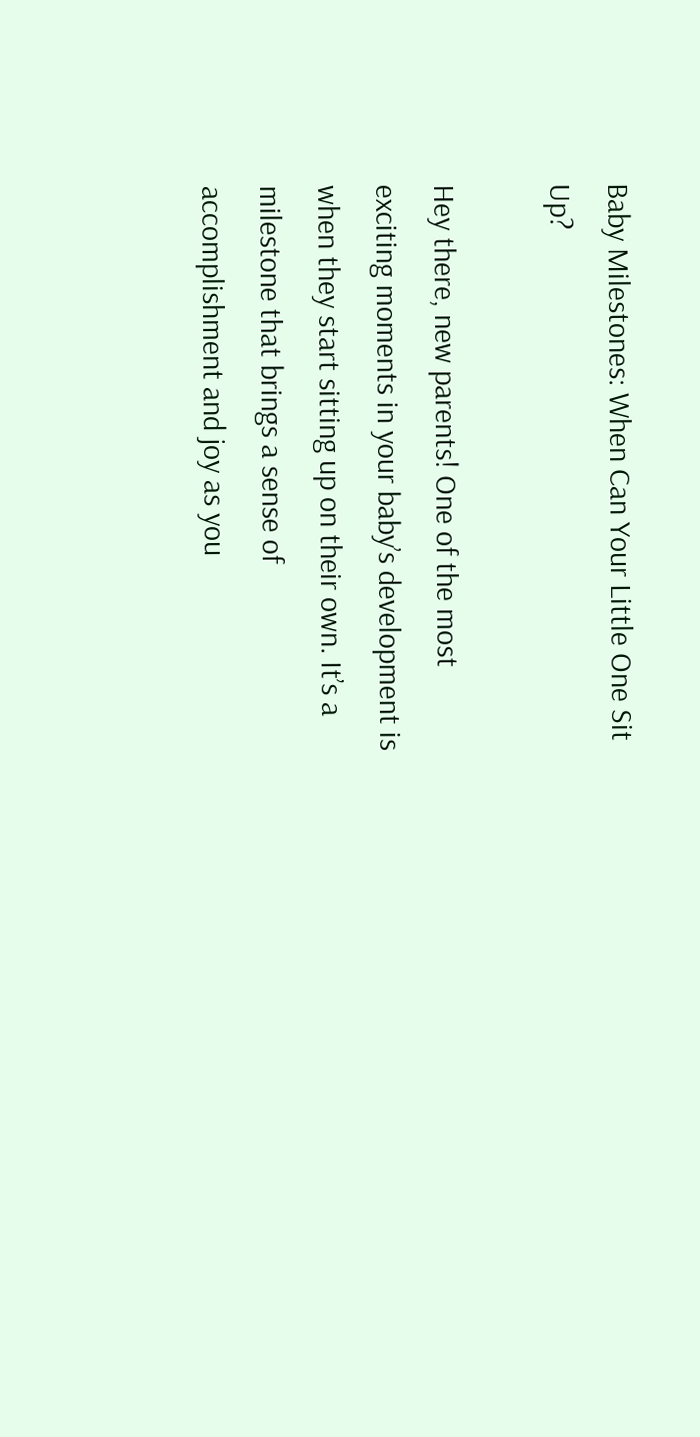Baby Milestones: When Can Your Little One Sit Up?

Hey there, new parents! One of the most exciting moments in your baby’s development is when they start sitting up on their own. It’s a milestone that brings a sense of accomplishment and joy as you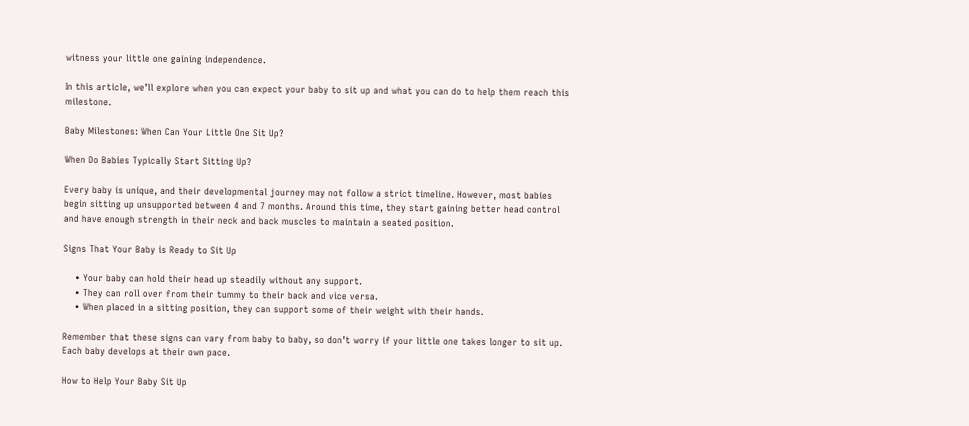witness your little one gaining independence.

In this article, we’ll explore when you can expect your baby to sit up and what you can do to help them reach this milestone.

Baby Milestones: When Can Your Little One Sit Up?

When Do Babies Typically Start Sitting Up?

Every baby is unique, and their developmental journey may not follow a strict timeline. However, most babies begin sitting up unsupported between 4 and 7 months. Around this time, they start gaining better head control and have enough strength in their neck and back muscles to maintain a seated position.

Signs That Your Baby is Ready to Sit Up

    • Your baby can hold their head up steadily without any support.
    • They can roll over from their tummy to their back and vice versa.
    • When placed in a sitting position, they can support some of their weight with their hands.

Remember that these signs can vary from baby to baby, so don’t worry if your little one takes longer to sit up. Each baby develops at their own pace.

How to Help Your Baby Sit Up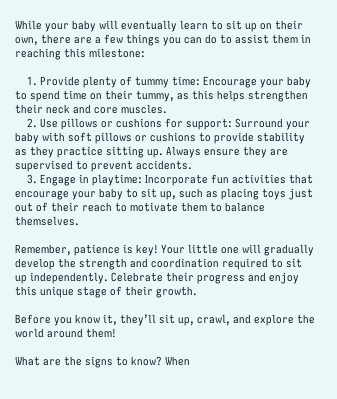While your baby will eventually learn to sit up on their own, there are a few things you can do to assist them in reaching this milestone:

    1. Provide plenty of tummy time: Encourage your baby to spend time on their tummy, as this helps strengthen their neck and core muscles.
    2. Use pillows or cushions for support: Surround your baby with soft pillows or cushions to provide stability as they practice sitting up. Always ensure they are supervised to prevent accidents.
    3. Engage in playtime: Incorporate fun activities that encourage your baby to sit up, such as placing toys just out of their reach to motivate them to balance themselves.

Remember, patience is key! Your little one will gradually develop the strength and coordination required to sit up independently. Celebrate their progress and enjoy this unique stage of their growth.

Before you know it, they’ll sit up, crawl, and explore the world around them!

What are the signs to know? When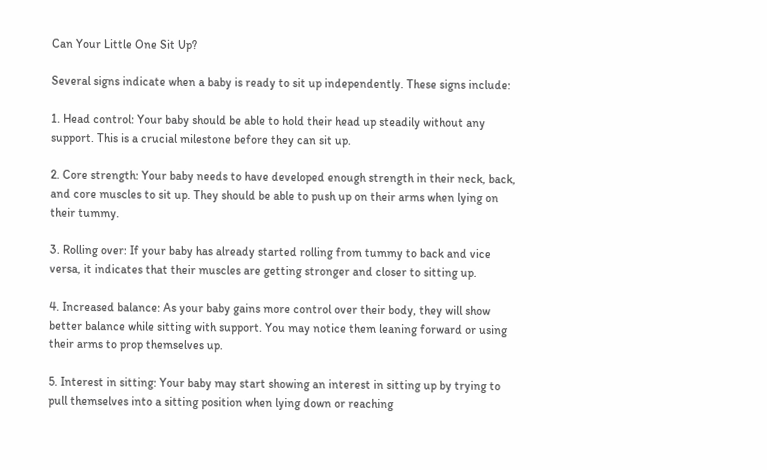Can Your Little One Sit Up?

Several signs indicate when a baby is ready to sit up independently. These signs include:

1. Head control: Your baby should be able to hold their head up steadily without any support. This is a crucial milestone before they can sit up.

2. Core strength: Your baby needs to have developed enough strength in their neck, back, and core muscles to sit up. They should be able to push up on their arms when lying on their tummy.

3. Rolling over: If your baby has already started rolling from tummy to back and vice versa, it indicates that their muscles are getting stronger and closer to sitting up.

4. Increased balance: As your baby gains more control over their body, they will show better balance while sitting with support. You may notice them leaning forward or using their arms to prop themselves up.

5. Interest in sitting: Your baby may start showing an interest in sitting up by trying to pull themselves into a sitting position when lying down or reaching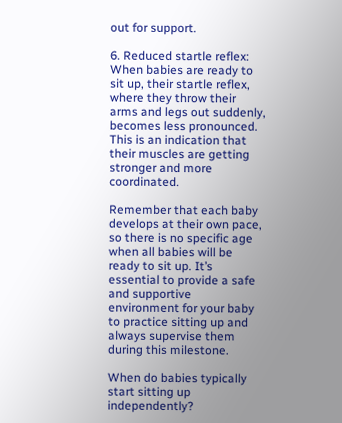out for support.

6. Reduced startle reflex: When babies are ready to sit up, their startle reflex, where they throw their arms and legs out suddenly, becomes less pronounced. This is an indication that their muscles are getting stronger and more coordinated.

Remember that each baby develops at their own pace, so there is no specific age when all babies will be ready to sit up. It’s essential to provide a safe and supportive environment for your baby to practice sitting up and always supervise them during this milestone.

When do babies typically start sitting up independently?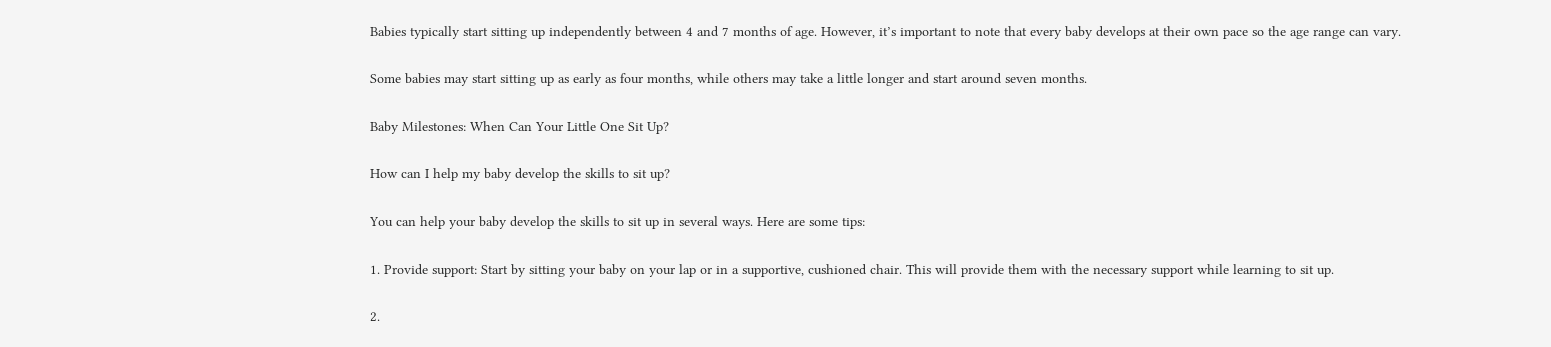Babies typically start sitting up independently between 4 and 7 months of age. However, it’s important to note that every baby develops at their own pace so the age range can vary.

Some babies may start sitting up as early as four months, while others may take a little longer and start around seven months.

Baby Milestones: When Can Your Little One Sit Up?

How can I help my baby develop the skills to sit up?

You can help your baby develop the skills to sit up in several ways. Here are some tips:

1. Provide support: Start by sitting your baby on your lap or in a supportive, cushioned chair. This will provide them with the necessary support while learning to sit up.

2.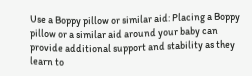Use a Boppy pillow or similar aid: Placing a Boppy pillow or a similar aid around your baby can provide additional support and stability as they learn to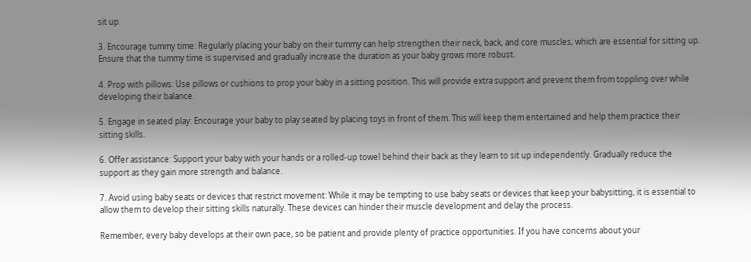sit up.

3. Encourage tummy time: Regularly placing your baby on their tummy can help strengthen their neck, back, and core muscles, which are essential for sitting up. Ensure that the tummy time is supervised and gradually increase the duration as your baby grows more robust.

4. Prop with pillows: Use pillows or cushions to prop your baby in a sitting position. This will provide extra support and prevent them from toppling over while developing their balance.

5. Engage in seated play: Encourage your baby to play seated by placing toys in front of them. This will keep them entertained and help them practice their sitting skills.

6. Offer assistance: Support your baby with your hands or a rolled-up towel behind their back as they learn to sit up independently. Gradually reduce the support as they gain more strength and balance.

7. Avoid using baby seats or devices that restrict movement: While it may be tempting to use baby seats or devices that keep your babysitting, it is essential to allow them to develop their sitting skills naturally. These devices can hinder their muscle development and delay the process.

Remember, every baby develops at their own pace, so be patient and provide plenty of practice opportunities. If you have concerns about your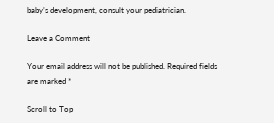baby’s development, consult your pediatrician.

Leave a Comment

Your email address will not be published. Required fields are marked *

Scroll to Top